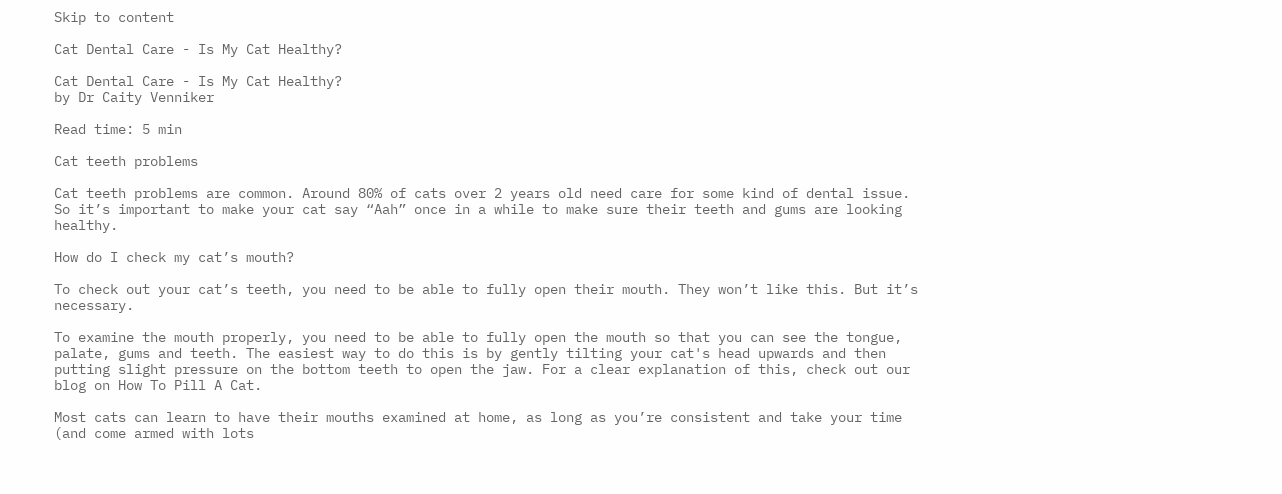Skip to content

Cat Dental Care - Is My Cat Healthy?

Cat Dental Care - Is My Cat Healthy?
by Dr Caity Venniker

Read time: 5 min

Cat teeth problems

Cat teeth problems are common. Around 80% of cats over 2 years old need care for some kind of dental issue. So it’s important to make your cat say “Aah” once in a while to make sure their teeth and gums are looking healthy.

How do I check my cat’s mouth?

To check out your cat’s teeth, you need to be able to fully open their mouth. They won’t like this. But it’s necessary.

To examine the mouth properly, you need to be able to fully open the mouth so that you can see the tongue, palate, gums and teeth. The easiest way to do this is by gently tilting your cat's head upwards and then putting slight pressure on the bottom teeth to open the jaw. For a clear explanation of this, check out our blog on How To Pill A Cat.

Most cats can learn to have their mouths examined at home, as long as you’re consistent and take your time (and come armed with lots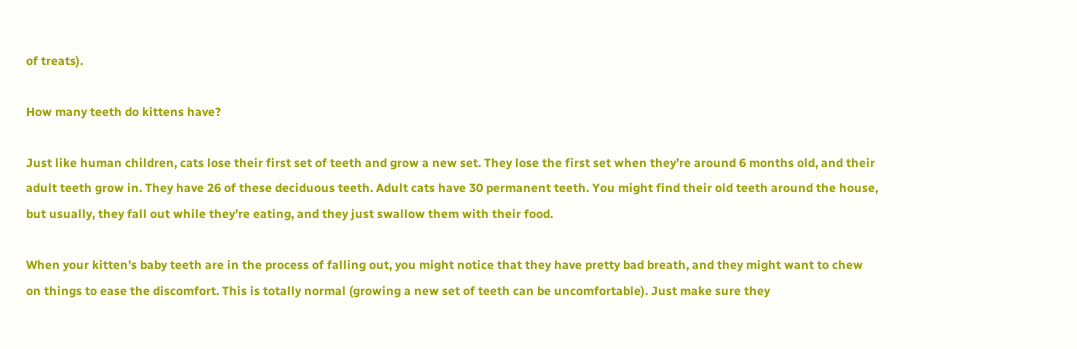of treats).

How many teeth do kittens have?

Just like human children, cats lose their first set of teeth and grow a new set. They lose the first set when they’re around 6 months old, and their adult teeth grow in. They have 26 of these deciduous teeth. Adult cats have 30 permanent teeth. You might find their old teeth around the house, but usually, they fall out while they’re eating, and they just swallow them with their food.

When your kitten’s baby teeth are in the process of falling out, you might notice that they have pretty bad breath, and they might want to chew on things to ease the discomfort. This is totally normal (growing a new set of teeth can be uncomfortable). Just make sure they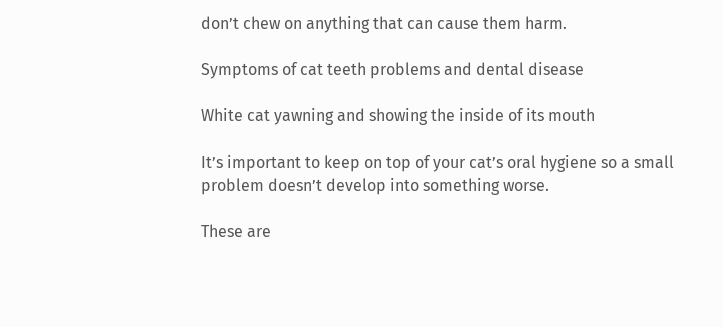don’t chew on anything that can cause them harm.

Symptoms of cat teeth problems and dental disease

White cat yawning and showing the inside of its mouth

It’s important to keep on top of your cat’s oral hygiene so a small problem doesn’t develop into something worse.

These are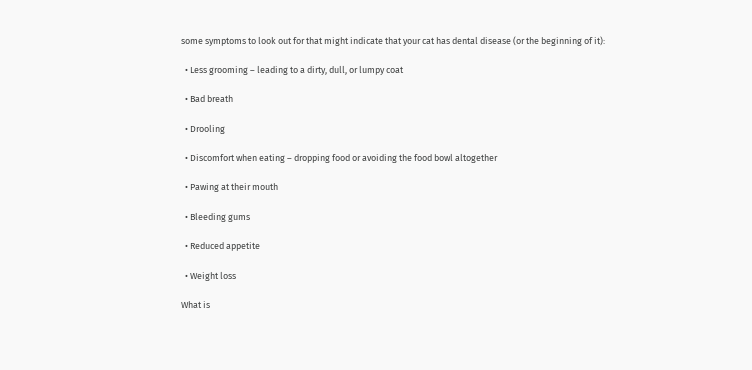some symptoms to look out for that might indicate that your cat has dental disease (or the beginning of it):

  • Less grooming – leading to a dirty, dull, or lumpy coat

  • Bad breath

  • Drooling

  • Discomfort when eating – dropping food or avoiding the food bowl altogether

  • Pawing at their mouth

  • Bleeding gums

  • Reduced appetite

  • Weight loss

What is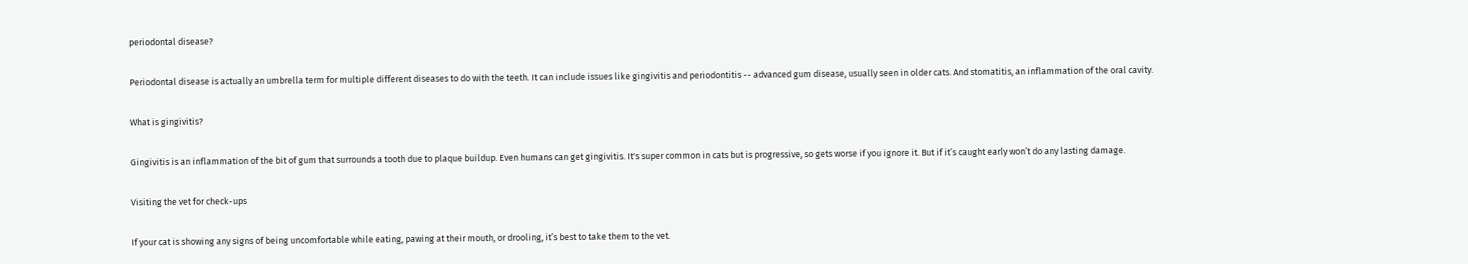periodontal disease?

Periodontal disease is actually an umbrella term for multiple different diseases to do with the teeth. It can include issues like gingivitis and periodontitis -- advanced gum disease, usually seen in older cats. And stomatitis, an inflammation of the oral cavity.

What is gingivitis?

Gingivitis is an inflammation of the bit of gum that surrounds a tooth due to plaque buildup. Even humans can get gingivitis. It's super common in cats but is progressive, so gets worse if you ignore it. But if it’s caught early won’t do any lasting damage.

Visiting the vet for check-ups

If your cat is showing any signs of being uncomfortable while eating, pawing at their mouth, or drooling, it’s best to take them to the vet.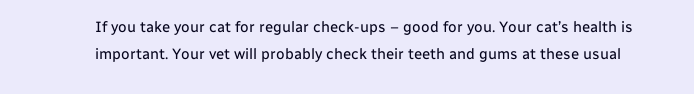If you take your cat for regular check-ups – good for you. Your cat’s health is important. Your vet will probably check their teeth and gums at these usual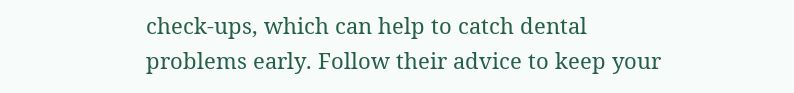check-ups, which can help to catch dental problems early. Follow their advice to keep your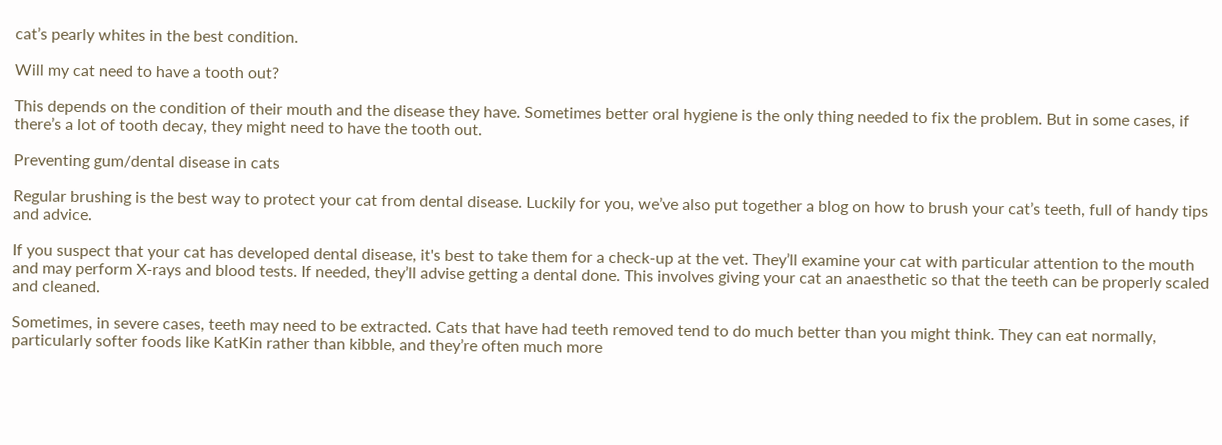cat’s pearly whites in the best condition.

Will my cat need to have a tooth out?

This depends on the condition of their mouth and the disease they have. Sometimes better oral hygiene is the only thing needed to fix the problem. But in some cases, if there’s a lot of tooth decay, they might need to have the tooth out.

Preventing gum/dental disease in cats

Regular brushing is the best way to protect your cat from dental disease. Luckily for you, we’ve also put together a blog on how to brush your cat’s teeth, full of handy tips and advice.

If you suspect that your cat has developed dental disease, it's best to take them for a check-up at the vet. They’ll examine your cat with particular attention to the mouth and may perform X-rays and blood tests. If needed, they’ll advise getting a dental done. This involves giving your cat an anaesthetic so that the teeth can be properly scaled and cleaned.

Sometimes, in severe cases, teeth may need to be extracted. Cats that have had teeth removed tend to do much better than you might think. They can eat normally, particularly softer foods like KatKin rather than kibble, and they’re often much more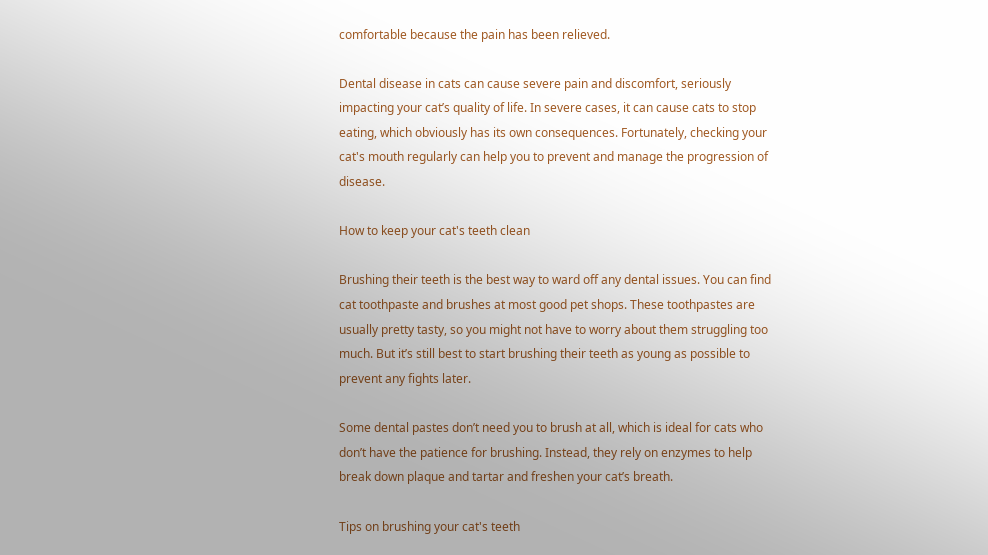comfortable because the pain has been relieved.

Dental disease in cats can cause severe pain and discomfort, seriously impacting your cat’s quality of life. In severe cases, it can cause cats to stop eating, which obviously has its own consequences. Fortunately, checking your cat's mouth regularly can help you to prevent and manage the progression of disease.

How to keep your cat's teeth clean

Brushing their teeth is the best way to ward off any dental issues. You can find cat toothpaste and brushes at most good pet shops. These toothpastes are usually pretty tasty, so you might not have to worry about them struggling too much. But it’s still best to start brushing their teeth as young as possible to prevent any fights later.

Some dental pastes don’t need you to brush at all, which is ideal for cats who don’t have the patience for brushing. Instead, they rely on enzymes to help break down plaque and tartar and freshen your cat’s breath.

Tips on brushing your cat's teeth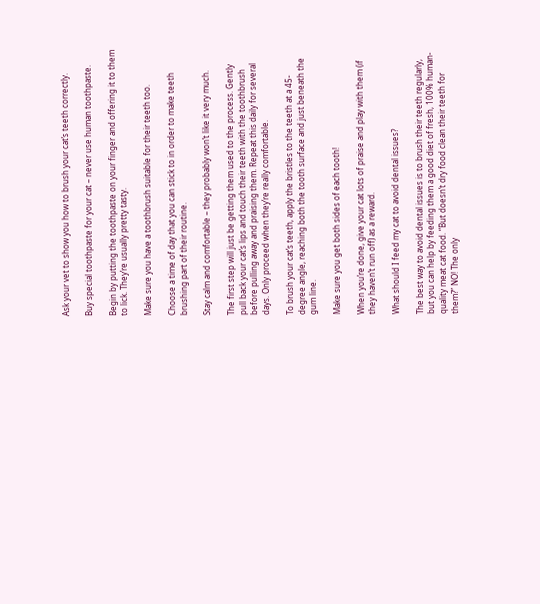Ask your vet to show you how to brush your cat’s teeth correctly.

Buy special toothpaste for your cat – never use human toothpaste.

Begin by putting the toothpaste on your finger and offering it to them to lick. They’re usually pretty tasty.

Make sure you have a toothbrush suitable for their teeth too.

Choose a time of day that you can stick to in order to make teeth brushing part of their routine.

Stay calm and comfortable – they probably won’t like it very much.

The first step will just be getting them used to the process. Gently pull back your cat’s lips and touch their teeth with the toothbrush before pulling away and praising them. Repeat this daily for several days. Only proceed when they’re really comfortable.

To brush your cat’s teeth, apply the bristles to the teeth at a 45-degree angle, reaching both the tooth surface and just beneath the gum line.

Make sure you get both sides of each tooth!

When you’re done, give your cat lots of praise and play with them (if they haven’t run off) as a reward.

What should I feed my cat to avoid dental issues?

The best way to avoid dental issues is to brush their teeth regularly, but you can help by feeding them a good diet of fresh, 100% human-quality meat cat food. “But doesn’t dry food clean their teeth for them?” NO! The only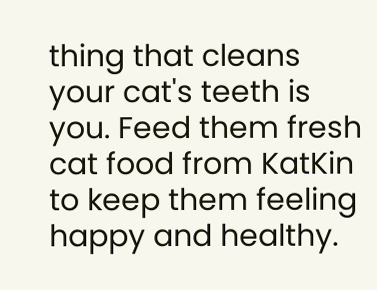thing that cleans your cat's teeth is you. Feed them fresh cat food from KatKin to keep them feeling happy and healthy.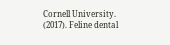Cornell University. (2017). Feline dental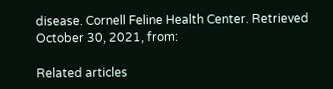disease. Cornell Feline Health Center. Retrieved October 30, 2021, from:

Related articles